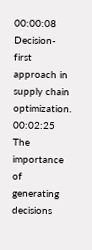00:00:08 Decision-first approach in supply chain optimization.
00:02:25 The importance of generating decisions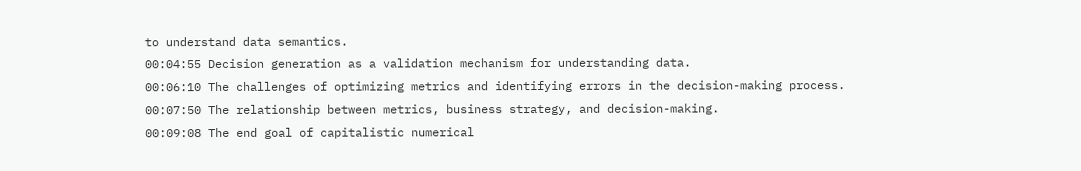to understand data semantics.
00:04:55 Decision generation as a validation mechanism for understanding data.
00:06:10 The challenges of optimizing metrics and identifying errors in the decision-making process.
00:07:50 The relationship between metrics, business strategy, and decision-making.
00:09:08 The end goal of capitalistic numerical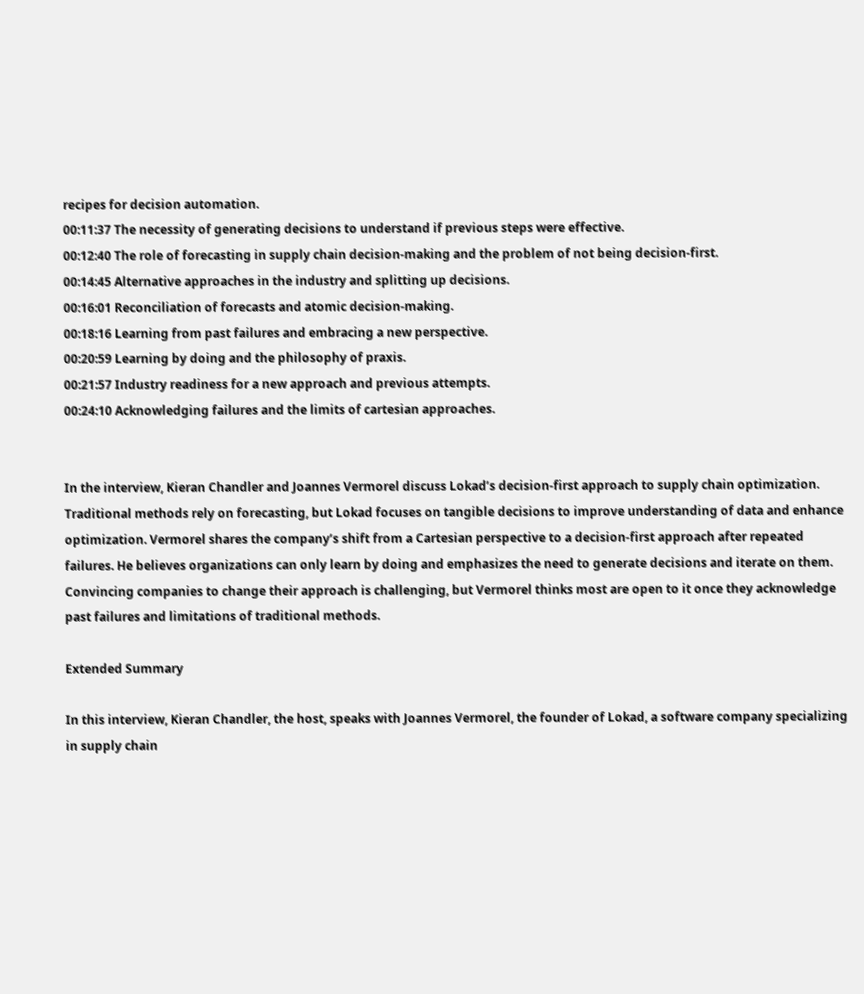recipes for decision automation.
00:11:37 The necessity of generating decisions to understand if previous steps were effective.
00:12:40 The role of forecasting in supply chain decision-making and the problem of not being decision-first.
00:14:45 Alternative approaches in the industry and splitting up decisions.
00:16:01 Reconciliation of forecasts and atomic decision-making.
00:18:16 Learning from past failures and embracing a new perspective.
00:20:59 Learning by doing and the philosophy of praxis.
00:21:57 Industry readiness for a new approach and previous attempts.
00:24:10 Acknowledging failures and the limits of cartesian approaches.


In the interview, Kieran Chandler and Joannes Vermorel discuss Lokad’s decision-first approach to supply chain optimization. Traditional methods rely on forecasting, but Lokad focuses on tangible decisions to improve understanding of data and enhance optimization. Vermorel shares the company’s shift from a Cartesian perspective to a decision-first approach after repeated failures. He believes organizations can only learn by doing and emphasizes the need to generate decisions and iterate on them. Convincing companies to change their approach is challenging, but Vermorel thinks most are open to it once they acknowledge past failures and limitations of traditional methods.

Extended Summary

In this interview, Kieran Chandler, the host, speaks with Joannes Vermorel, the founder of Lokad, a software company specializing in supply chain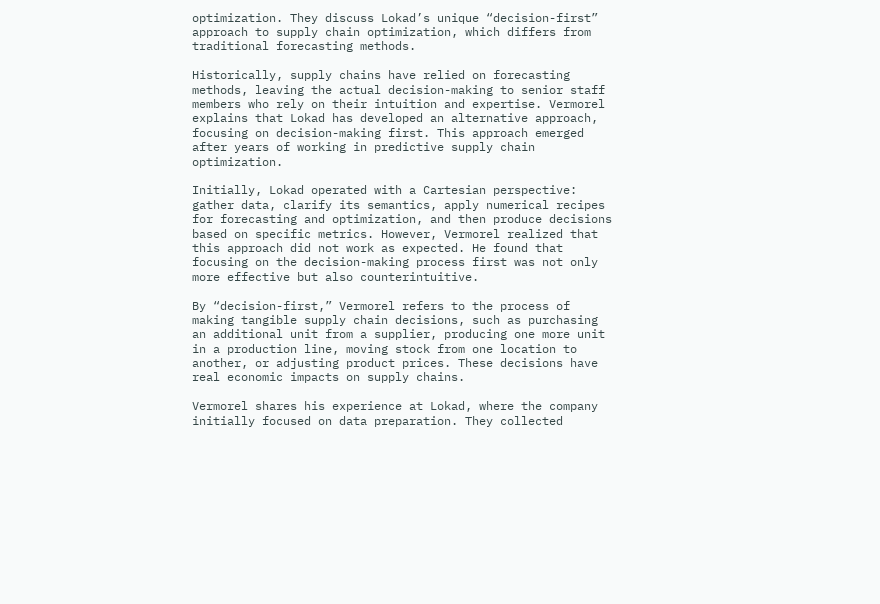optimization. They discuss Lokad’s unique “decision-first” approach to supply chain optimization, which differs from traditional forecasting methods.

Historically, supply chains have relied on forecasting methods, leaving the actual decision-making to senior staff members who rely on their intuition and expertise. Vermorel explains that Lokad has developed an alternative approach, focusing on decision-making first. This approach emerged after years of working in predictive supply chain optimization.

Initially, Lokad operated with a Cartesian perspective: gather data, clarify its semantics, apply numerical recipes for forecasting and optimization, and then produce decisions based on specific metrics. However, Vermorel realized that this approach did not work as expected. He found that focusing on the decision-making process first was not only more effective but also counterintuitive.

By “decision-first,” Vermorel refers to the process of making tangible supply chain decisions, such as purchasing an additional unit from a supplier, producing one more unit in a production line, moving stock from one location to another, or adjusting product prices. These decisions have real economic impacts on supply chains.

Vermorel shares his experience at Lokad, where the company initially focused on data preparation. They collected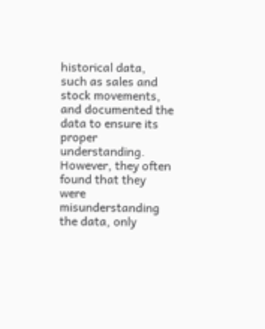historical data, such as sales and stock movements, and documented the data to ensure its proper understanding. However, they often found that they were misunderstanding the data, only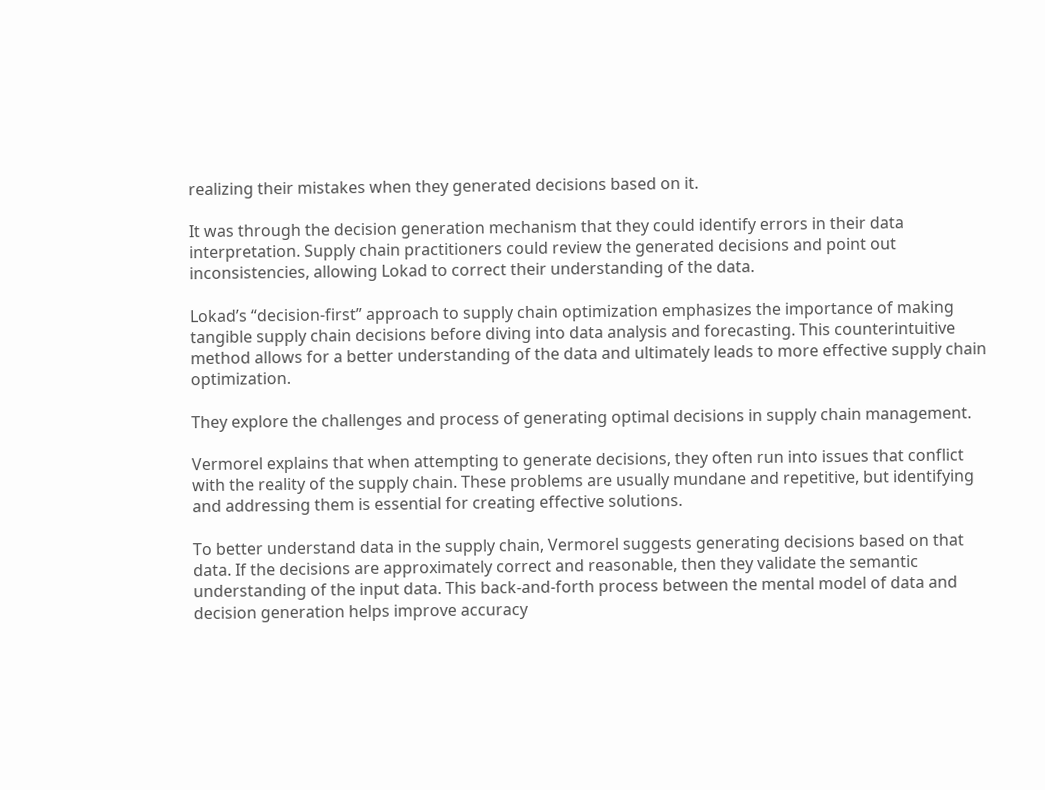realizing their mistakes when they generated decisions based on it.

It was through the decision generation mechanism that they could identify errors in their data interpretation. Supply chain practitioners could review the generated decisions and point out inconsistencies, allowing Lokad to correct their understanding of the data.

Lokad’s “decision-first” approach to supply chain optimization emphasizes the importance of making tangible supply chain decisions before diving into data analysis and forecasting. This counterintuitive method allows for a better understanding of the data and ultimately leads to more effective supply chain optimization.

They explore the challenges and process of generating optimal decisions in supply chain management.

Vermorel explains that when attempting to generate decisions, they often run into issues that conflict with the reality of the supply chain. These problems are usually mundane and repetitive, but identifying and addressing them is essential for creating effective solutions.

To better understand data in the supply chain, Vermorel suggests generating decisions based on that data. If the decisions are approximately correct and reasonable, then they validate the semantic understanding of the input data. This back-and-forth process between the mental model of data and decision generation helps improve accuracy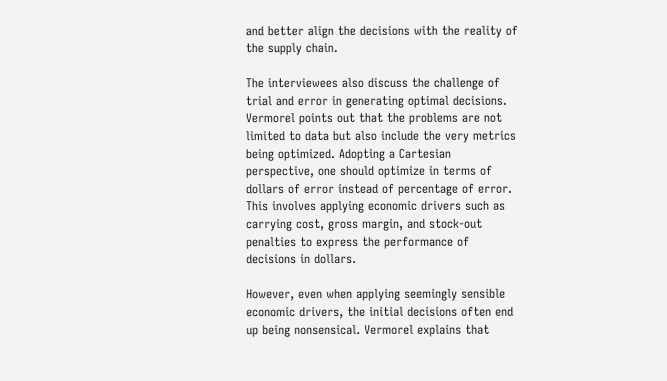and better align the decisions with the reality of the supply chain.

The interviewees also discuss the challenge of trial and error in generating optimal decisions. Vermorel points out that the problems are not limited to data but also include the very metrics being optimized. Adopting a Cartesian perspective, one should optimize in terms of dollars of error instead of percentage of error. This involves applying economic drivers such as carrying cost, gross margin, and stock-out penalties to express the performance of decisions in dollars.

However, even when applying seemingly sensible economic drivers, the initial decisions often end up being nonsensical. Vermorel explains that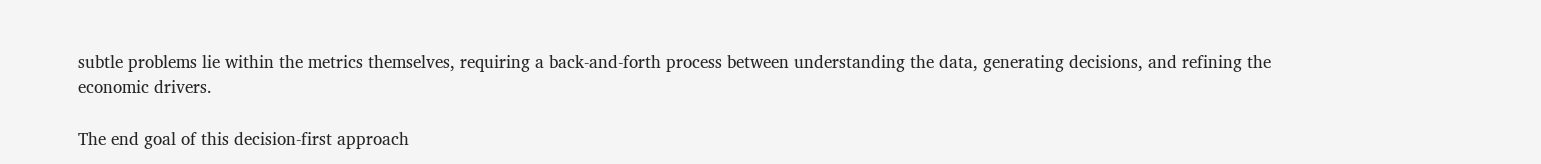subtle problems lie within the metrics themselves, requiring a back-and-forth process between understanding the data, generating decisions, and refining the economic drivers.

The end goal of this decision-first approach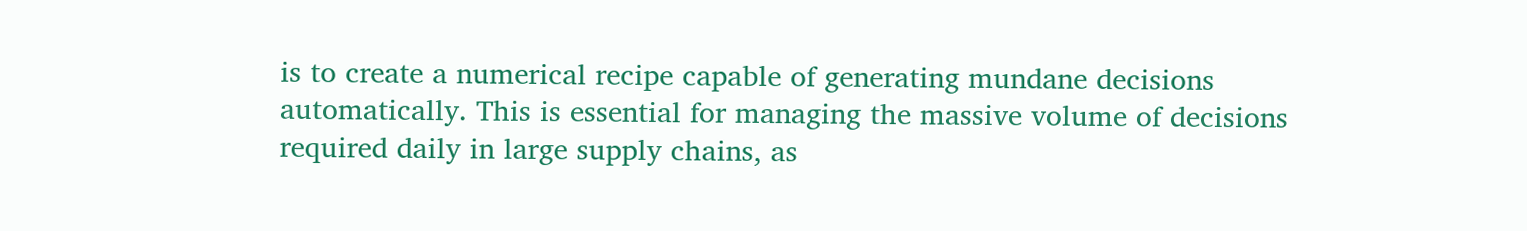is to create a numerical recipe capable of generating mundane decisions automatically. This is essential for managing the massive volume of decisions required daily in large supply chains, as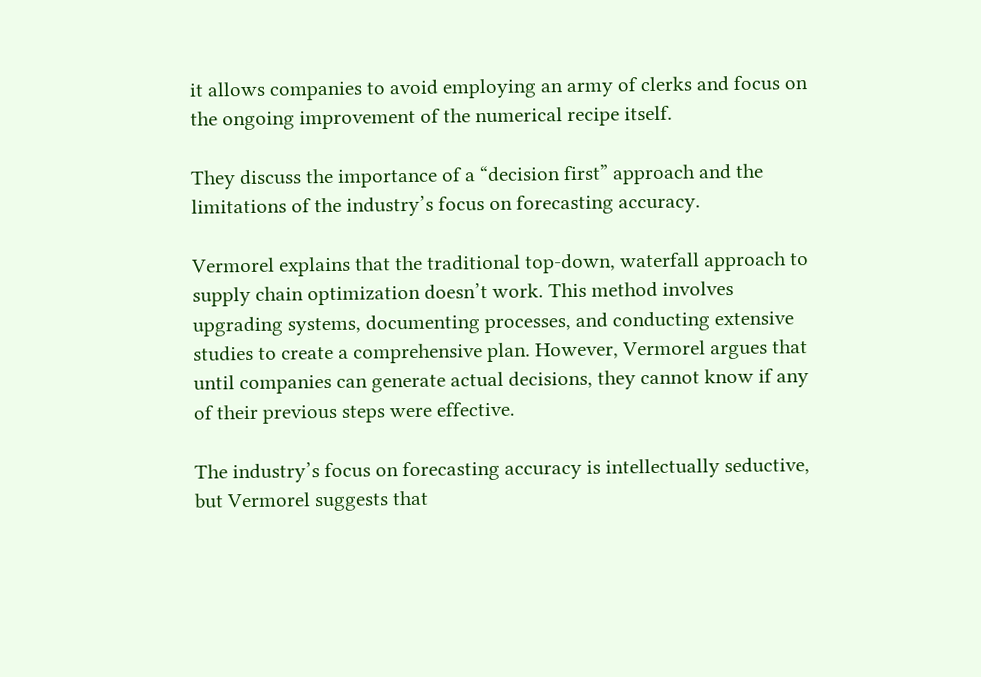it allows companies to avoid employing an army of clerks and focus on the ongoing improvement of the numerical recipe itself.

They discuss the importance of a “decision first” approach and the limitations of the industry’s focus on forecasting accuracy.

Vermorel explains that the traditional top-down, waterfall approach to supply chain optimization doesn’t work. This method involves upgrading systems, documenting processes, and conducting extensive studies to create a comprehensive plan. However, Vermorel argues that until companies can generate actual decisions, they cannot know if any of their previous steps were effective.

The industry’s focus on forecasting accuracy is intellectually seductive, but Vermorel suggests that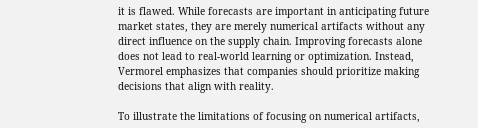it is flawed. While forecasts are important in anticipating future market states, they are merely numerical artifacts without any direct influence on the supply chain. Improving forecasts alone does not lead to real-world learning or optimization. Instead, Vermorel emphasizes that companies should prioritize making decisions that align with reality.

To illustrate the limitations of focusing on numerical artifacts,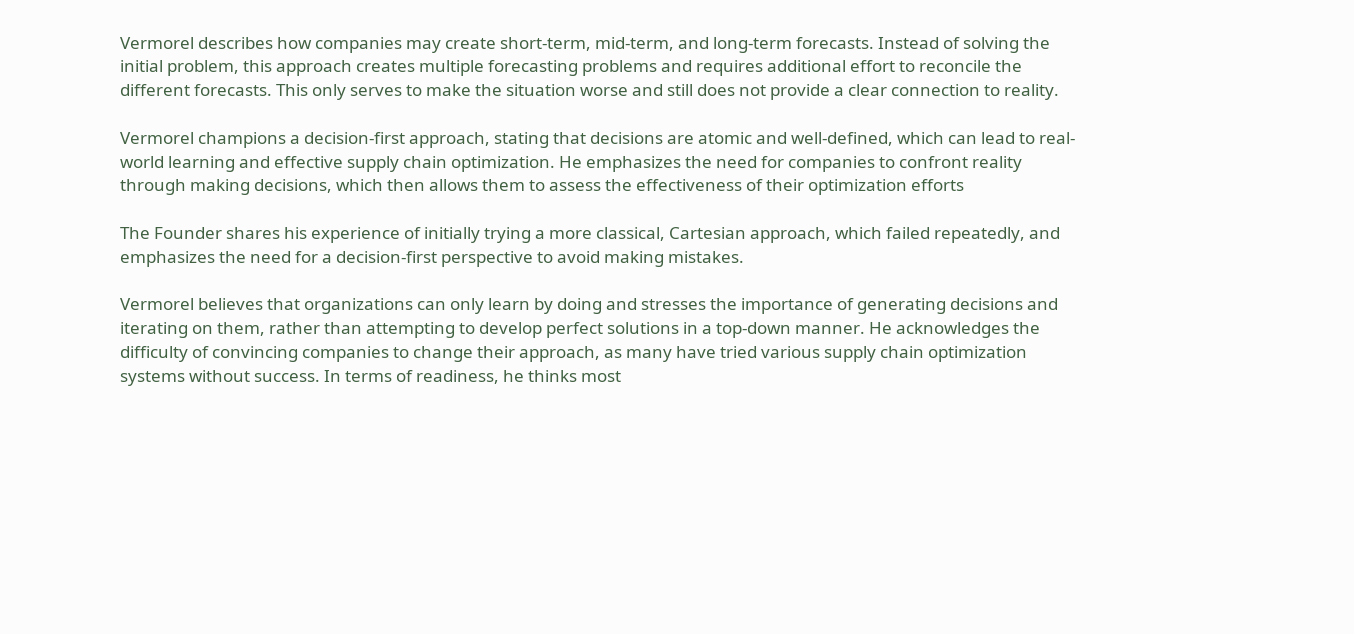Vermorel describes how companies may create short-term, mid-term, and long-term forecasts. Instead of solving the initial problem, this approach creates multiple forecasting problems and requires additional effort to reconcile the different forecasts. This only serves to make the situation worse and still does not provide a clear connection to reality.

Vermorel champions a decision-first approach, stating that decisions are atomic and well-defined, which can lead to real-world learning and effective supply chain optimization. He emphasizes the need for companies to confront reality through making decisions, which then allows them to assess the effectiveness of their optimization efforts

The Founder shares his experience of initially trying a more classical, Cartesian approach, which failed repeatedly, and emphasizes the need for a decision-first perspective to avoid making mistakes.

Vermorel believes that organizations can only learn by doing and stresses the importance of generating decisions and iterating on them, rather than attempting to develop perfect solutions in a top-down manner. He acknowledges the difficulty of convincing companies to change their approach, as many have tried various supply chain optimization systems without success. In terms of readiness, he thinks most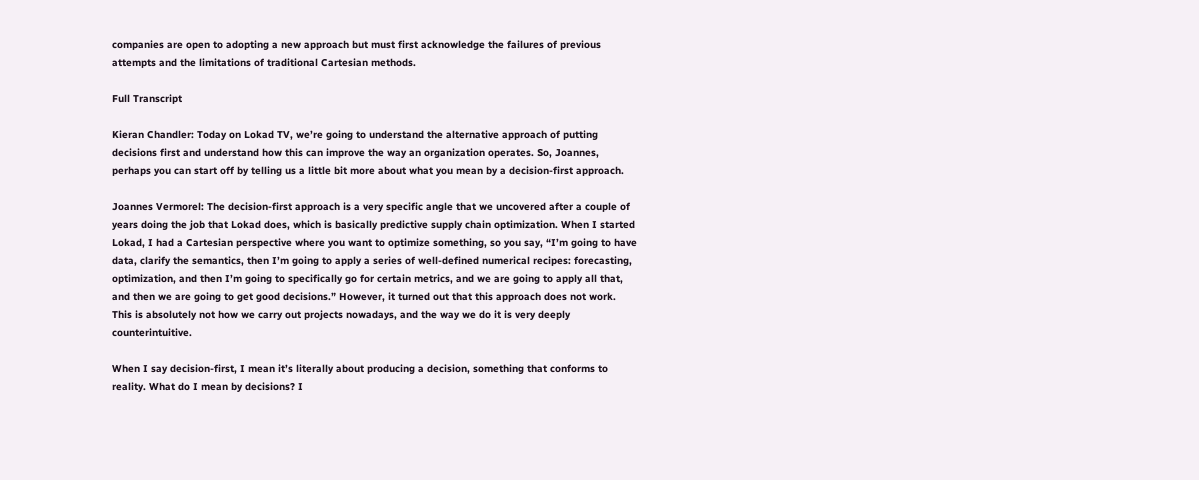companies are open to adopting a new approach but must first acknowledge the failures of previous attempts and the limitations of traditional Cartesian methods.

Full Transcript

Kieran Chandler: Today on Lokad TV, we’re going to understand the alternative approach of putting decisions first and understand how this can improve the way an organization operates. So, Joannes, perhaps you can start off by telling us a little bit more about what you mean by a decision-first approach.

Joannes Vermorel: The decision-first approach is a very specific angle that we uncovered after a couple of years doing the job that Lokad does, which is basically predictive supply chain optimization. When I started Lokad, I had a Cartesian perspective where you want to optimize something, so you say, “I’m going to have data, clarify the semantics, then I’m going to apply a series of well-defined numerical recipes: forecasting, optimization, and then I’m going to specifically go for certain metrics, and we are going to apply all that, and then we are going to get good decisions.” However, it turned out that this approach does not work. This is absolutely not how we carry out projects nowadays, and the way we do it is very deeply counterintuitive.

When I say decision-first, I mean it’s literally about producing a decision, something that conforms to reality. What do I mean by decisions? I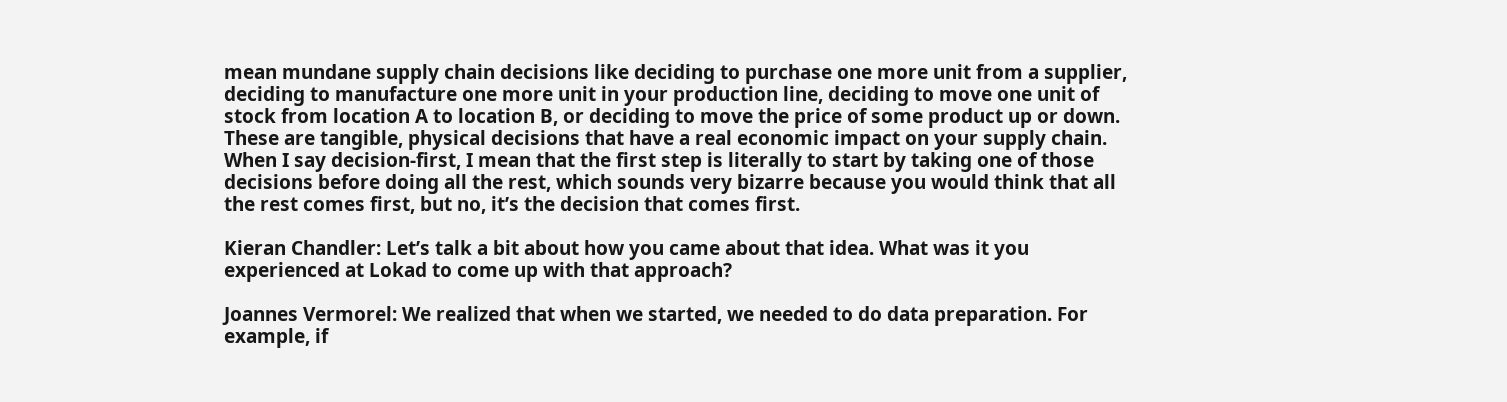mean mundane supply chain decisions like deciding to purchase one more unit from a supplier, deciding to manufacture one more unit in your production line, deciding to move one unit of stock from location A to location B, or deciding to move the price of some product up or down. These are tangible, physical decisions that have a real economic impact on your supply chain. When I say decision-first, I mean that the first step is literally to start by taking one of those decisions before doing all the rest, which sounds very bizarre because you would think that all the rest comes first, but no, it’s the decision that comes first.

Kieran Chandler: Let’s talk a bit about how you came about that idea. What was it you experienced at Lokad to come up with that approach?

Joannes Vermorel: We realized that when we started, we needed to do data preparation. For example, if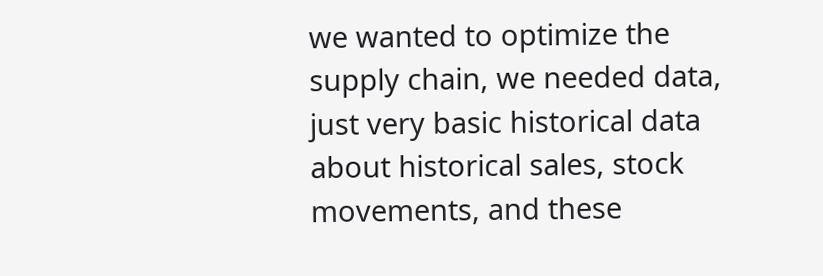we wanted to optimize the supply chain, we needed data, just very basic historical data about historical sales, stock movements, and these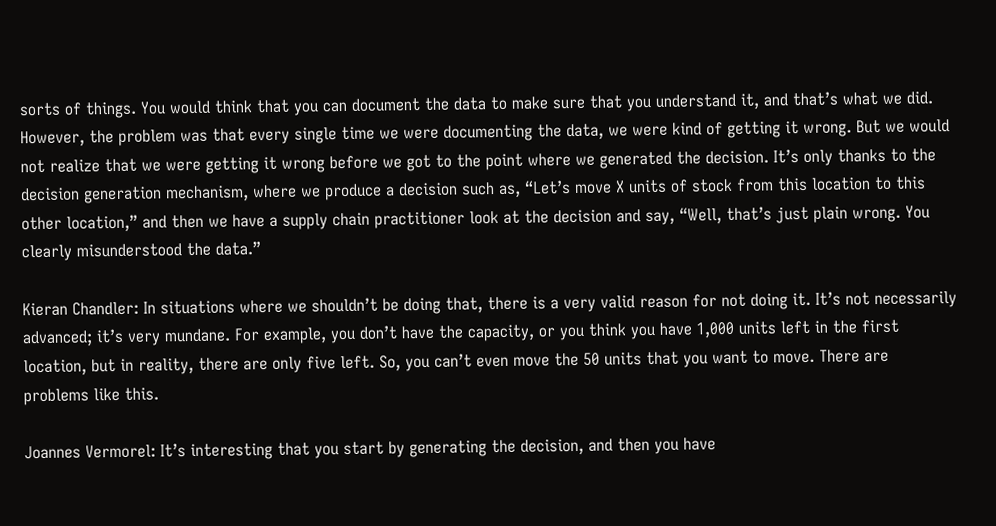sorts of things. You would think that you can document the data to make sure that you understand it, and that’s what we did. However, the problem was that every single time we were documenting the data, we were kind of getting it wrong. But we would not realize that we were getting it wrong before we got to the point where we generated the decision. It’s only thanks to the decision generation mechanism, where we produce a decision such as, “Let’s move X units of stock from this location to this other location,” and then we have a supply chain practitioner look at the decision and say, “Well, that’s just plain wrong. You clearly misunderstood the data.”

Kieran Chandler: In situations where we shouldn’t be doing that, there is a very valid reason for not doing it. It’s not necessarily advanced; it’s very mundane. For example, you don’t have the capacity, or you think you have 1,000 units left in the first location, but in reality, there are only five left. So, you can’t even move the 50 units that you want to move. There are problems like this.

Joannes Vermorel: It’s interesting that you start by generating the decision, and then you have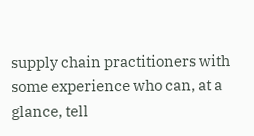supply chain practitioners with some experience who can, at a glance, tell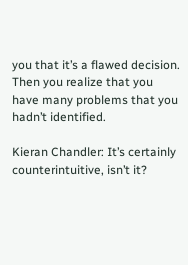you that it’s a flawed decision. Then you realize that you have many problems that you hadn’t identified.

Kieran Chandler: It’s certainly counterintuitive, isn’t it?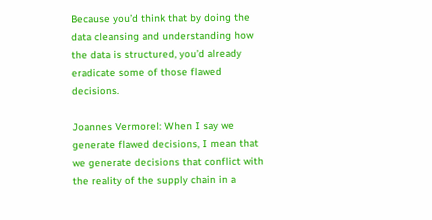Because you’d think that by doing the data cleansing and understanding how the data is structured, you’d already eradicate some of those flawed decisions.

Joannes Vermorel: When I say we generate flawed decisions, I mean that we generate decisions that conflict with the reality of the supply chain in a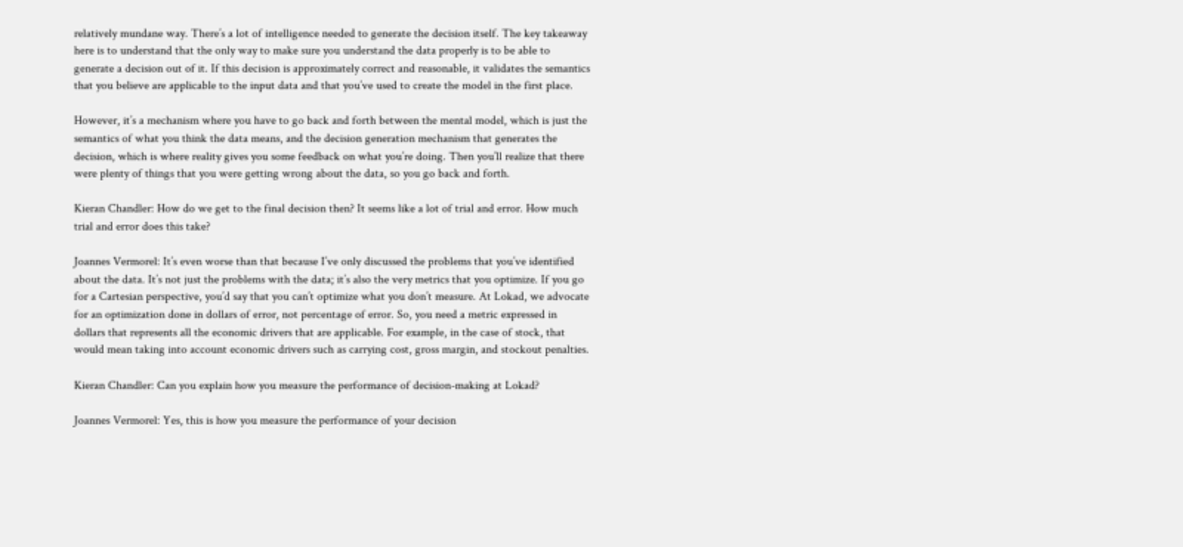relatively mundane way. There’s a lot of intelligence needed to generate the decision itself. The key takeaway here is to understand that the only way to make sure you understand the data properly is to be able to generate a decision out of it. If this decision is approximately correct and reasonable, it validates the semantics that you believe are applicable to the input data and that you’ve used to create the model in the first place.

However, it’s a mechanism where you have to go back and forth between the mental model, which is just the semantics of what you think the data means, and the decision generation mechanism that generates the decision, which is where reality gives you some feedback on what you’re doing. Then you’ll realize that there were plenty of things that you were getting wrong about the data, so you go back and forth.

Kieran Chandler: How do we get to the final decision then? It seems like a lot of trial and error. How much trial and error does this take?

Joannes Vermorel: It’s even worse than that because I’ve only discussed the problems that you’ve identified about the data. It’s not just the problems with the data; it’s also the very metrics that you optimize. If you go for a Cartesian perspective, you’d say that you can’t optimize what you don’t measure. At Lokad, we advocate for an optimization done in dollars of error, not percentage of error. So, you need a metric expressed in dollars that represents all the economic drivers that are applicable. For example, in the case of stock, that would mean taking into account economic drivers such as carrying cost, gross margin, and stockout penalties.

Kieran Chandler: Can you explain how you measure the performance of decision-making at Lokad?

Joannes Vermorel: Yes, this is how you measure the performance of your decision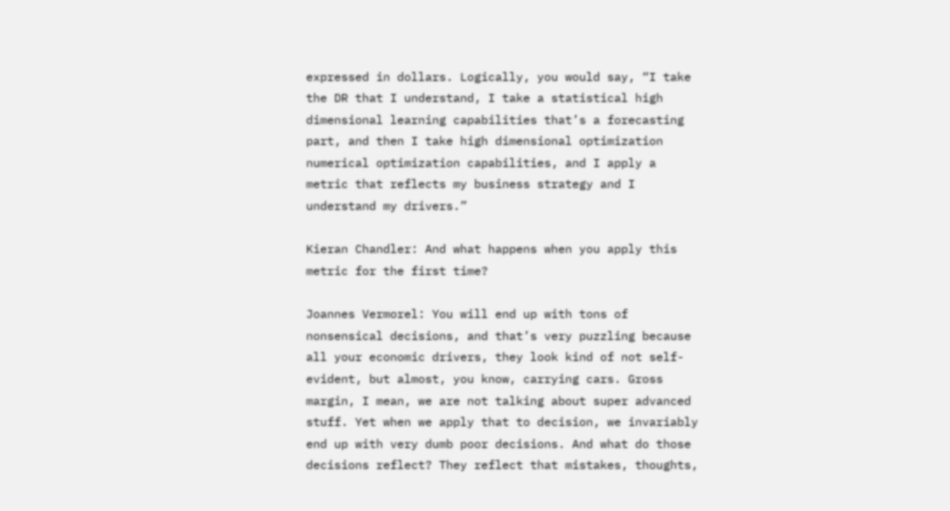expressed in dollars. Logically, you would say, “I take the DR that I understand, I take a statistical high dimensional learning capabilities that’s a forecasting part, and then I take high dimensional optimization numerical optimization capabilities, and I apply a metric that reflects my business strategy and I understand my drivers.”

Kieran Chandler: And what happens when you apply this metric for the first time?

Joannes Vermorel: You will end up with tons of nonsensical decisions, and that’s very puzzling because all your economic drivers, they look kind of not self-evident, but almost, you know, carrying cars. Gross margin, I mean, we are not talking about super advanced stuff. Yet when we apply that to decision, we invariably end up with very dumb poor decisions. And what do those decisions reflect? They reflect that mistakes, thoughts,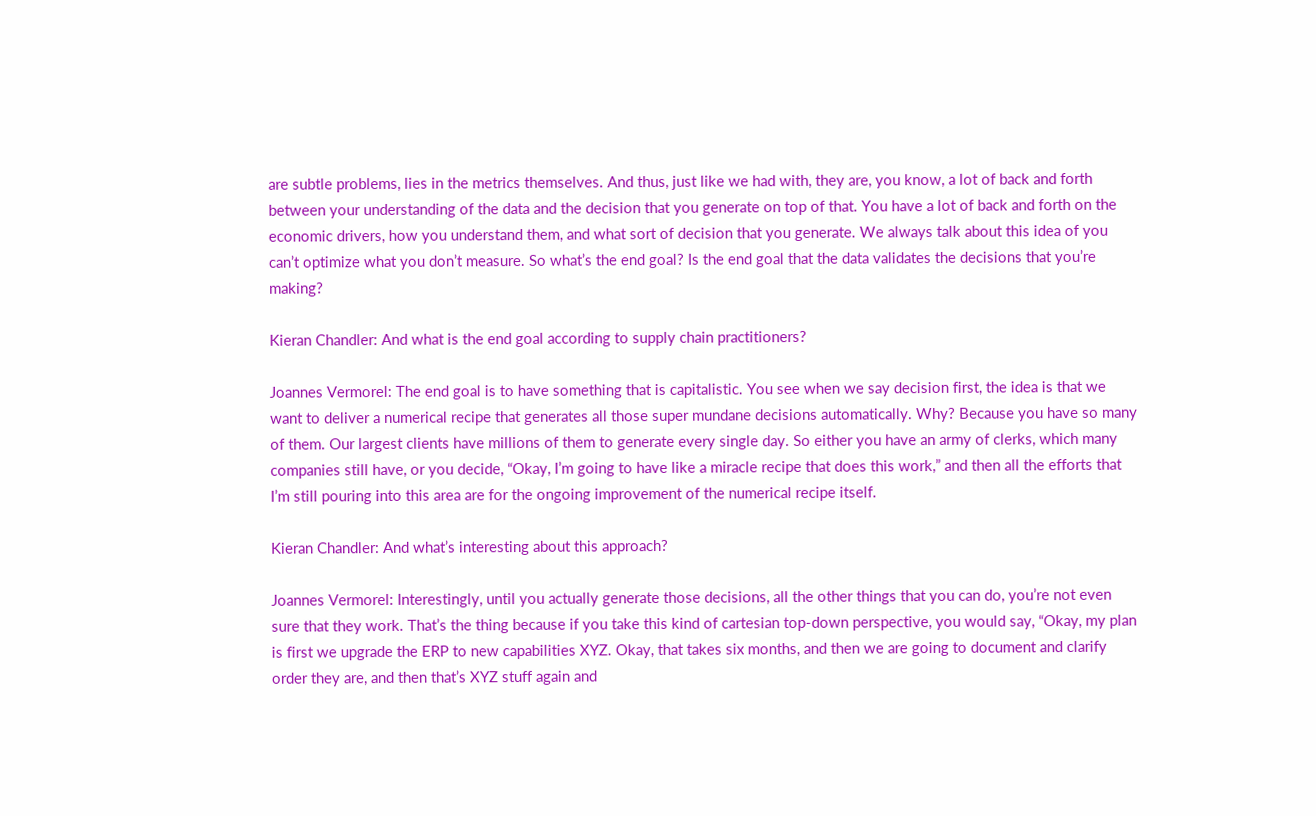are subtle problems, lies in the metrics themselves. And thus, just like we had with, they are, you know, a lot of back and forth between your understanding of the data and the decision that you generate on top of that. You have a lot of back and forth on the economic drivers, how you understand them, and what sort of decision that you generate. We always talk about this idea of you can’t optimize what you don’t measure. So what’s the end goal? Is the end goal that the data validates the decisions that you’re making?

Kieran Chandler: And what is the end goal according to supply chain practitioners?

Joannes Vermorel: The end goal is to have something that is capitalistic. You see when we say decision first, the idea is that we want to deliver a numerical recipe that generates all those super mundane decisions automatically. Why? Because you have so many of them. Our largest clients have millions of them to generate every single day. So either you have an army of clerks, which many companies still have, or you decide, “Okay, I’m going to have like a miracle recipe that does this work,” and then all the efforts that I’m still pouring into this area are for the ongoing improvement of the numerical recipe itself.

Kieran Chandler: And what’s interesting about this approach?

Joannes Vermorel: Interestingly, until you actually generate those decisions, all the other things that you can do, you’re not even sure that they work. That’s the thing because if you take this kind of cartesian top-down perspective, you would say, “Okay, my plan is first we upgrade the ERP to new capabilities XYZ. Okay, that takes six months, and then we are going to document and clarify order they are, and then that’s XYZ stuff again and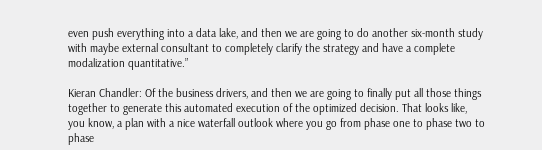even push everything into a data lake, and then we are going to do another six-month study with maybe external consultant to completely clarify the strategy and have a complete modalization quantitative.”

Kieran Chandler: Of the business drivers, and then we are going to finally put all those things together to generate this automated execution of the optimized decision. That looks like, you know, a plan with a nice waterfall outlook where you go from phase one to phase two to phase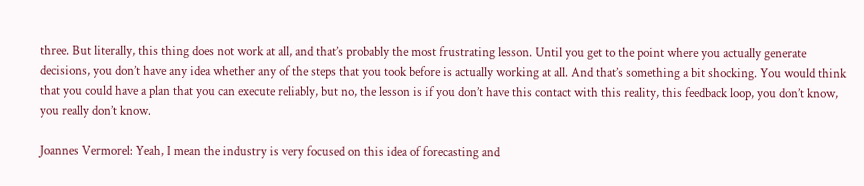three. But literally, this thing does not work at all, and that’s probably the most frustrating lesson. Until you get to the point where you actually generate decisions, you don’t have any idea whether any of the steps that you took before is actually working at all. And that’s something a bit shocking. You would think that you could have a plan that you can execute reliably, but no, the lesson is if you don’t have this contact with this reality, this feedback loop, you don’t know, you really don’t know.

Joannes Vermorel: Yeah, I mean the industry is very focused on this idea of forecasting and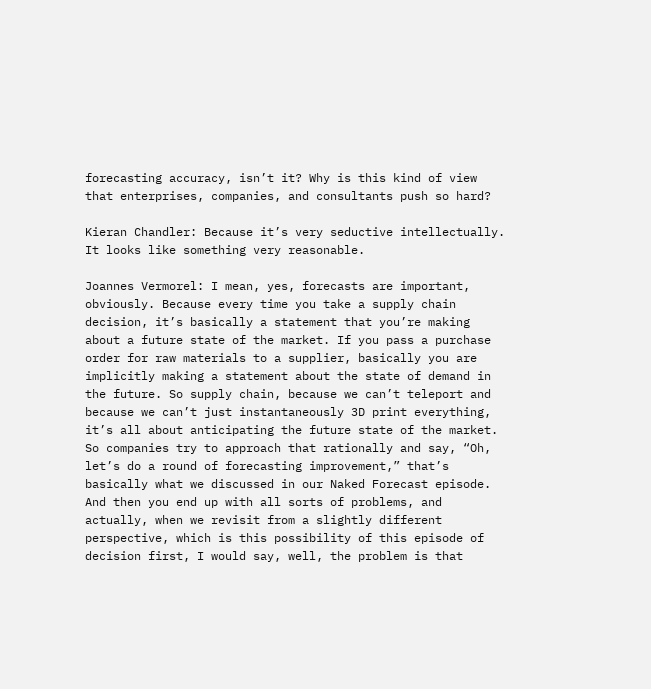forecasting accuracy, isn’t it? Why is this kind of view that enterprises, companies, and consultants push so hard?

Kieran Chandler: Because it’s very seductive intellectually. It looks like something very reasonable.

Joannes Vermorel: I mean, yes, forecasts are important, obviously. Because every time you take a supply chain decision, it’s basically a statement that you’re making about a future state of the market. If you pass a purchase order for raw materials to a supplier, basically you are implicitly making a statement about the state of demand in the future. So supply chain, because we can’t teleport and because we can’t just instantaneously 3D print everything, it’s all about anticipating the future state of the market. So companies try to approach that rationally and say, “Oh, let’s do a round of forecasting improvement,” that’s basically what we discussed in our Naked Forecast episode. And then you end up with all sorts of problems, and actually, when we revisit from a slightly different perspective, which is this possibility of this episode of decision first, I would say, well, the problem is that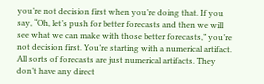you’re not decision first when you’re doing that. If you say, “Oh, let’s push for better forecasts and then we will see what we can make with those better forecasts,” you’re not decision first. You’re starting with a numerical artifact. All sorts of forecasts are just numerical artifacts. They don’t have any direct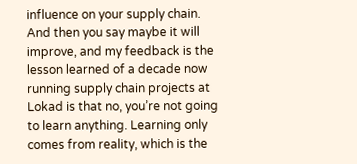influence on your supply chain. And then you say maybe it will improve, and my feedback is the lesson learned of a decade now running supply chain projects at Lokad is that no, you’re not going to learn anything. Learning only comes from reality, which is the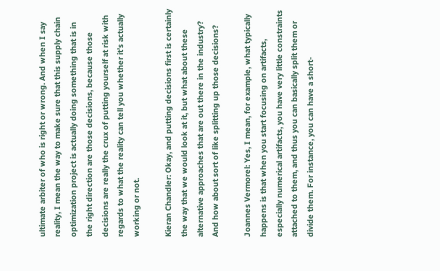ultimate arbiter of who is right or wrong. And when I say reality, I mean the way to make sure that this supply chain optimization project is actually doing something that is in the right direction are those decisions, because those decisions are really the crux of putting yourself at risk with regards to what the reality can tell you whether it’s actually working or not.

Kieran Chandler: Okay, and putting decisions first is certainly the way that we would look at it, but what about these alternative approaches that are out there in the industry? And how about sort of like splitting up those decisions?

Joannes Vermorel: Yes, I mean, for example, what typically happens is that when you start focusing on artifacts, especially numerical artifacts, you have very little constraints attached to them, and thus you can basically split them or divide them. For instance, you can have a short-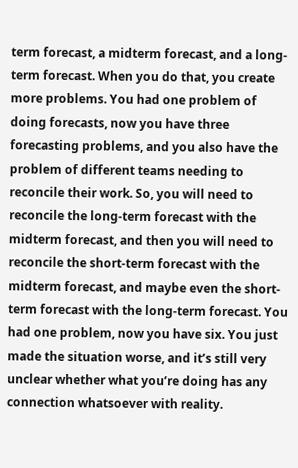term forecast, a midterm forecast, and a long-term forecast. When you do that, you create more problems. You had one problem of doing forecasts, now you have three forecasting problems, and you also have the problem of different teams needing to reconcile their work. So, you will need to reconcile the long-term forecast with the midterm forecast, and then you will need to reconcile the short-term forecast with the midterm forecast, and maybe even the short-term forecast with the long-term forecast. You had one problem, now you have six. You just made the situation worse, and it’s still very unclear whether what you’re doing has any connection whatsoever with reality.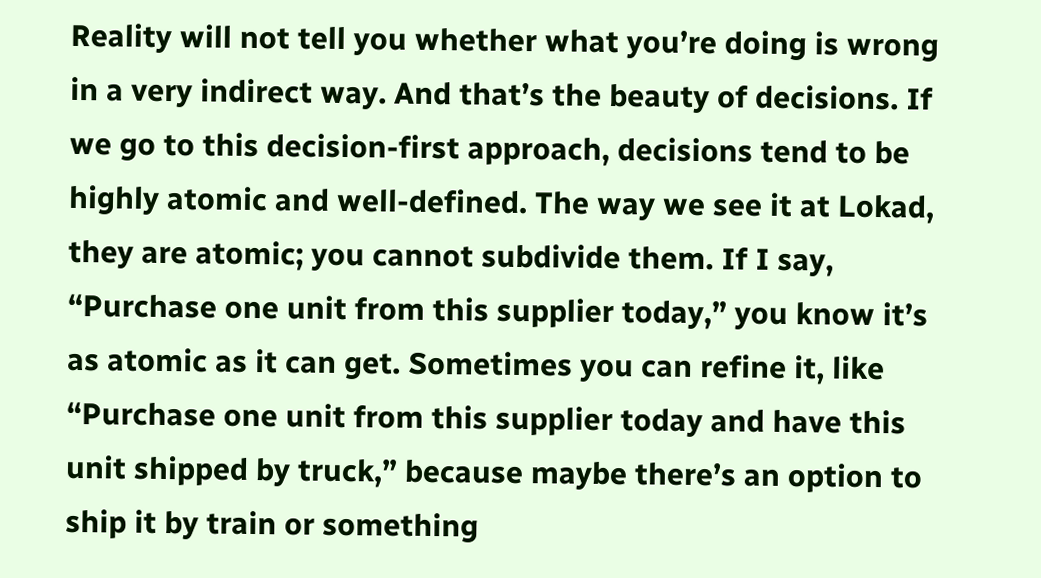Reality will not tell you whether what you’re doing is wrong in a very indirect way. And that’s the beauty of decisions. If we go to this decision-first approach, decisions tend to be highly atomic and well-defined. The way we see it at Lokad, they are atomic; you cannot subdivide them. If I say, “Purchase one unit from this supplier today,” you know it’s as atomic as it can get. Sometimes you can refine it, like “Purchase one unit from this supplier today and have this unit shipped by truck,” because maybe there’s an option to ship it by train or something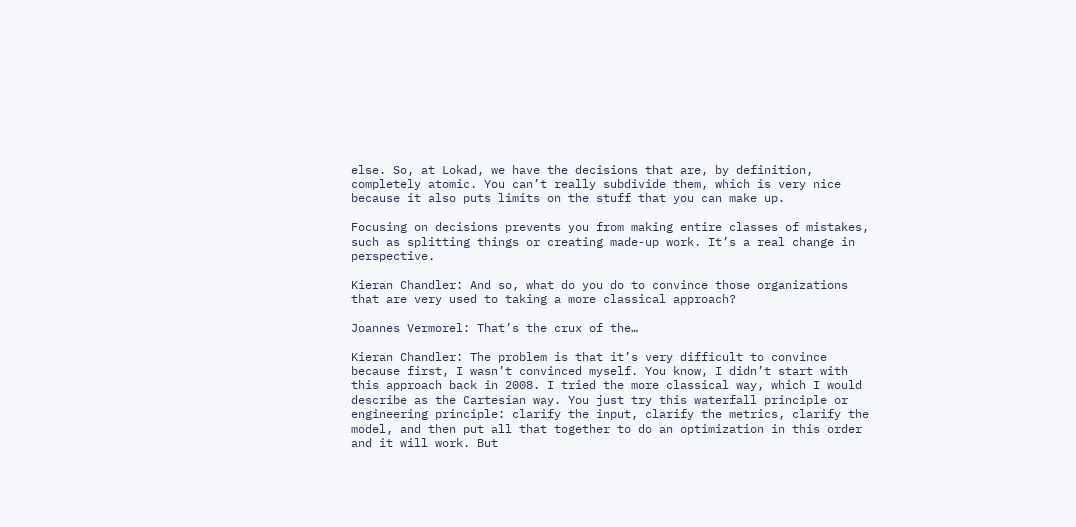else. So, at Lokad, we have the decisions that are, by definition, completely atomic. You can’t really subdivide them, which is very nice because it also puts limits on the stuff that you can make up.

Focusing on decisions prevents you from making entire classes of mistakes, such as splitting things or creating made-up work. It’s a real change in perspective.

Kieran Chandler: And so, what do you do to convince those organizations that are very used to taking a more classical approach?

Joannes Vermorel: That’s the crux of the…

Kieran Chandler: The problem is that it’s very difficult to convince because first, I wasn’t convinced myself. You know, I didn’t start with this approach back in 2008. I tried the more classical way, which I would describe as the Cartesian way. You just try this waterfall principle or engineering principle: clarify the input, clarify the metrics, clarify the model, and then put all that together to do an optimization in this order and it will work. But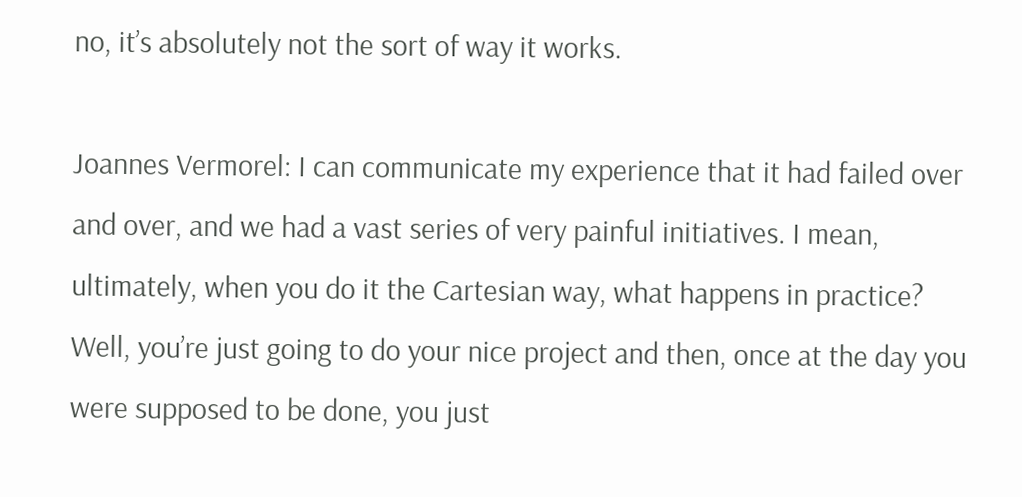no, it’s absolutely not the sort of way it works.

Joannes Vermorel: I can communicate my experience that it had failed over and over, and we had a vast series of very painful initiatives. I mean, ultimately, when you do it the Cartesian way, what happens in practice? Well, you’re just going to do your nice project and then, once at the day you were supposed to be done, you just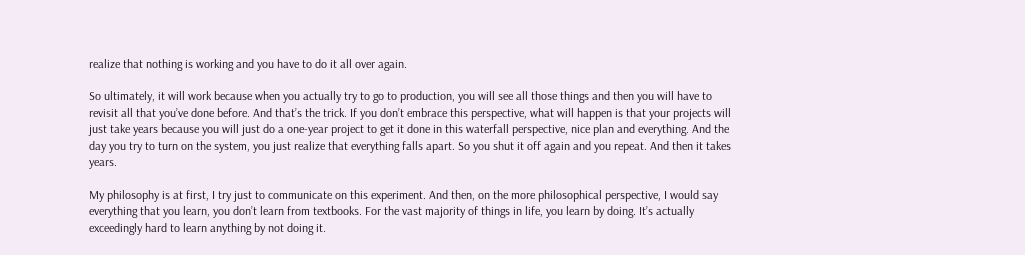realize that nothing is working and you have to do it all over again.

So ultimately, it will work because when you actually try to go to production, you will see all those things and then you will have to revisit all that you’ve done before. And that’s the trick. If you don’t embrace this perspective, what will happen is that your projects will just take years because you will just do a one-year project to get it done in this waterfall perspective, nice plan and everything. And the day you try to turn on the system, you just realize that everything falls apart. So you shut it off again and you repeat. And then it takes years.

My philosophy is at first, I try just to communicate on this experiment. And then, on the more philosophical perspective, I would say everything that you learn, you don’t learn from textbooks. For the vast majority of things in life, you learn by doing. It’s actually exceedingly hard to learn anything by not doing it.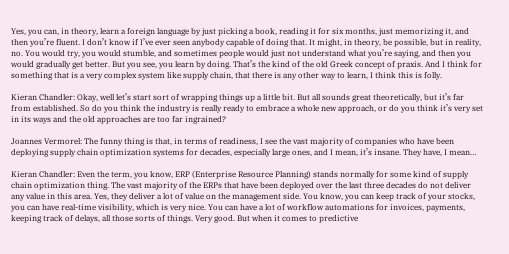Yes, you can, in theory, learn a foreign language by just picking a book, reading it for six months, just memorizing it, and then you’re fluent. I don’t know if I’ve ever seen anybody capable of doing that. It might, in theory, be possible, but in reality, no. You would try, you would stumble, and sometimes people would just not understand what you’re saying, and then you would gradually get better. But you see, you learn by doing. That’s the kind of the old Greek concept of praxis. And I think for something that is a very complex system like supply chain, that there is any other way to learn, I think this is folly.

Kieran Chandler: Okay, well let’s start sort of wrapping things up a little bit. But all sounds great theoretically, but it’s far from established. So do you think the industry is really ready to embrace a whole new approach, or do you think it’s very set in its ways and the old approaches are too far ingrained?

Joannes Vermorel: The funny thing is that, in terms of readiness, I see the vast majority of companies who have been deploying supply chain optimization systems for decades, especially large ones, and I mean, it’s insane. They have, I mean…

Kieran Chandler: Even the term, you know, ERP (Enterprise Resource Planning) stands normally for some kind of supply chain optimization thing. The vast majority of the ERPs that have been deployed over the last three decades do not deliver any value in this area. Yes, they deliver a lot of value on the management side. You know, you can keep track of your stocks, you can have real-time visibility, which is very nice. You can have a lot of workflow automations for invoices, payments, keeping track of delays, all those sorts of things. Very good. But when it comes to predictive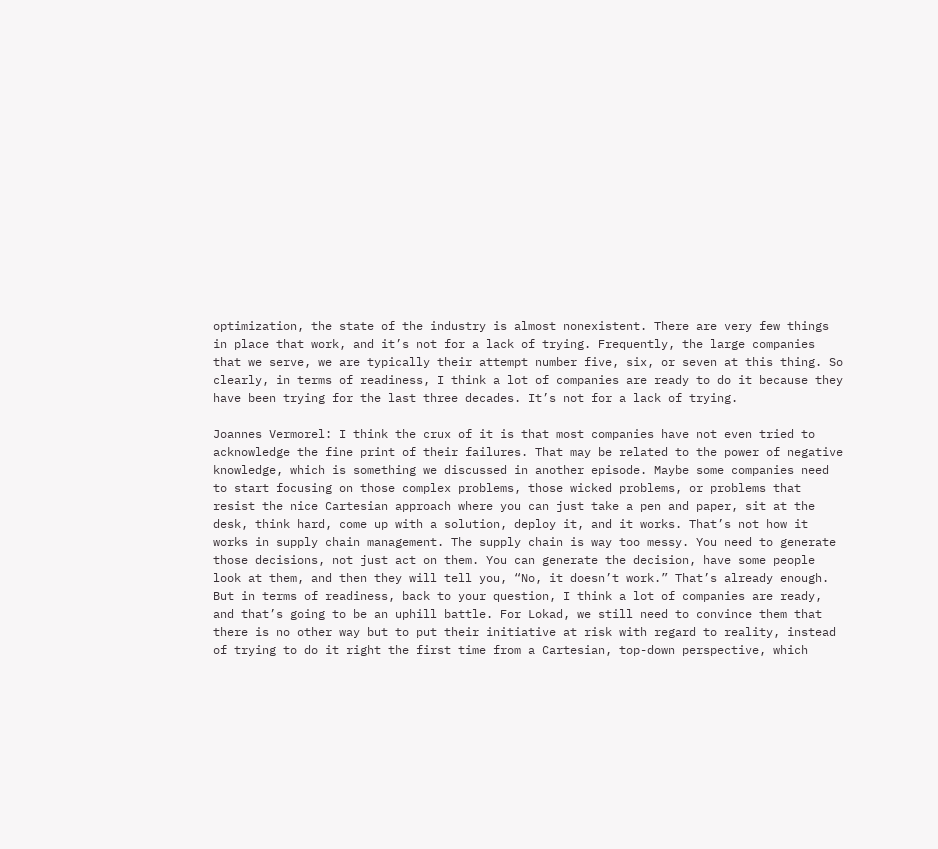optimization, the state of the industry is almost nonexistent. There are very few things in place that work, and it’s not for a lack of trying. Frequently, the large companies that we serve, we are typically their attempt number five, six, or seven at this thing. So clearly, in terms of readiness, I think a lot of companies are ready to do it because they have been trying for the last three decades. It’s not for a lack of trying.

Joannes Vermorel: I think the crux of it is that most companies have not even tried to acknowledge the fine print of their failures. That may be related to the power of negative knowledge, which is something we discussed in another episode. Maybe some companies need to start focusing on those complex problems, those wicked problems, or problems that resist the nice Cartesian approach where you can just take a pen and paper, sit at the desk, think hard, come up with a solution, deploy it, and it works. That’s not how it works in supply chain management. The supply chain is way too messy. You need to generate those decisions, not just act on them. You can generate the decision, have some people look at them, and then they will tell you, “No, it doesn’t work.” That’s already enough. But in terms of readiness, back to your question, I think a lot of companies are ready, and that’s going to be an uphill battle. For Lokad, we still need to convince them that there is no other way but to put their initiative at risk with regard to reality, instead of trying to do it right the first time from a Cartesian, top-down perspective, which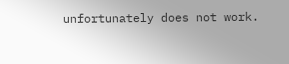unfortunately does not work.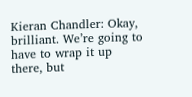Kieran Chandler: Okay, brilliant. We’re going to have to wrap it up there, but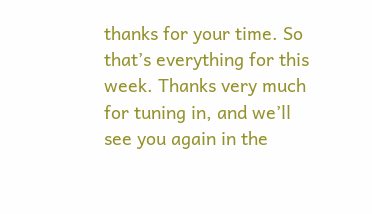thanks for your time. So that’s everything for this week. Thanks very much for tuning in, and we’ll see you again in the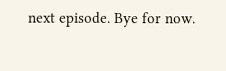next episode. Bye for now.